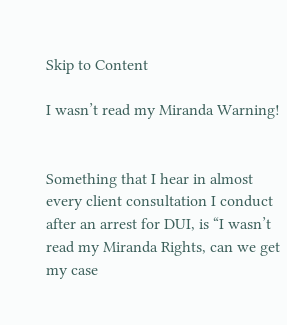Skip to Content

I wasn’t read my Miranda Warning!


Something that I hear in almost every client consultation I conduct after an arrest for DUI, is “I wasn’t read my Miranda Rights, can we get my case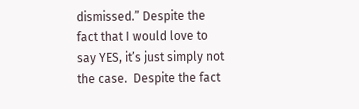dismissed.” Despite the fact that I would love to say YES, it’s just simply not the case.  Despite the fact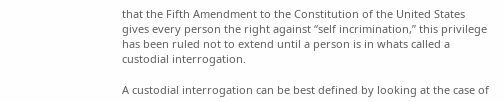that the Fifth Amendment to the Constitution of the United States gives every person the right against “self incrimination,” this privilege has been ruled not to extend until a person is in whats called a custodial interrogation.

A custodial interrogation can be best defined by looking at the case of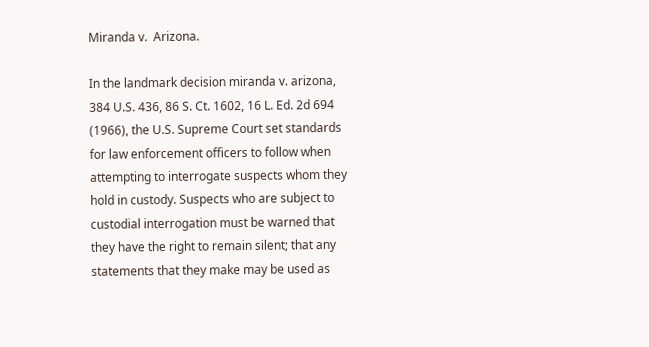Miranda v.  Arizona.

In the landmark decision miranda v. arizona, 384 U.S. 436, 86 S. Ct. 1602, 16 L. Ed. 2d 694 (1966), the U.S. Supreme Court set standards for law enforcement officers to follow when attempting to interrogate suspects whom they hold in custody. Suspects who are subject to custodial interrogation must be warned that they have the right to remain silent; that any statements that they make may be used as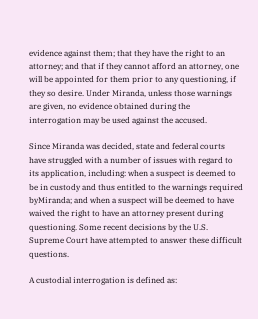evidence against them; that they have the right to an attorney; and that if they cannot afford an attorney, one will be appointed for them prior to any questioning, if they so desire. Under Miranda, unless those warnings are given, no evidence obtained during the interrogation may be used against the accused.

Since Miranda was decided, state and federal courts have struggled with a number of issues with regard to its application, including: when a suspect is deemed to be in custody and thus entitled to the warnings required byMiranda; and when a suspect will be deemed to have waived the right to have an attorney present during questioning. Some recent decisions by the U.S. Supreme Court have attempted to answer these difficult questions.

A custodial interrogation is defined as: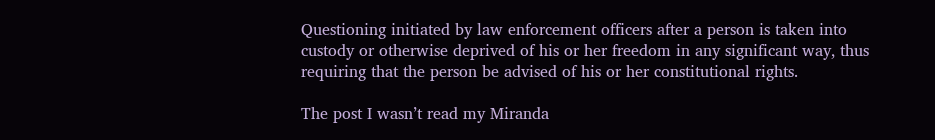Questioning initiated by law enforcement officers after a person is taken into custody or otherwise deprived of his or her freedom in any significant way, thus requiring that the person be advised of his or her constitutional rights.

The post I wasn’t read my Miranda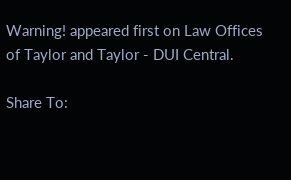Warning! appeared first on Law Offices of Taylor and Taylor - DUI Central.

Share To: